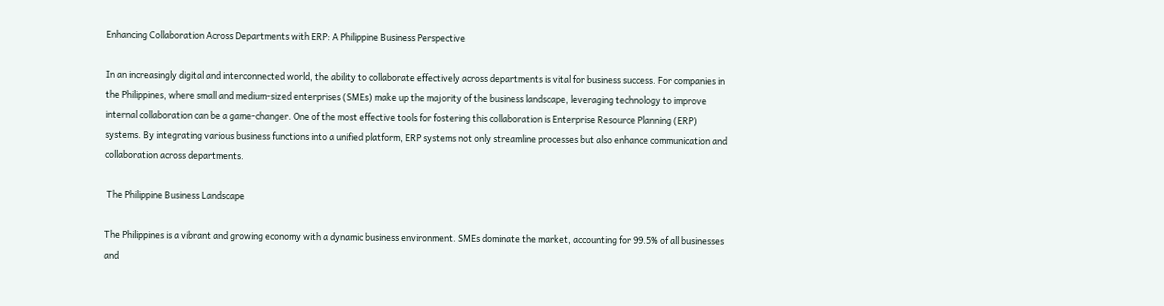Enhancing Collaboration Across Departments with ERP: A Philippine Business Perspective

In an increasingly digital and interconnected world, the ability to collaborate effectively across departments is vital for business success. For companies in the Philippines, where small and medium-sized enterprises (SMEs) make up the majority of the business landscape, leveraging technology to improve internal collaboration can be a game-changer. One of the most effective tools for fostering this collaboration is Enterprise Resource Planning (ERP) systems. By integrating various business functions into a unified platform, ERP systems not only streamline processes but also enhance communication and collaboration across departments.

 The Philippine Business Landscape

The Philippines is a vibrant and growing economy with a dynamic business environment. SMEs dominate the market, accounting for 99.5% of all businesses and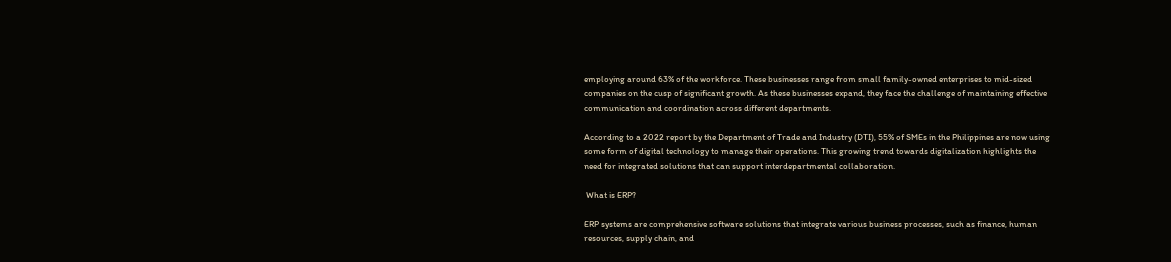employing around 63% of the workforce. These businesses range from small family-owned enterprises to mid-sized companies on the cusp of significant growth. As these businesses expand, they face the challenge of maintaining effective communication and coordination across different departments.

According to a 2022 report by the Department of Trade and Industry (DTI), 55% of SMEs in the Philippines are now using some form of digital technology to manage their operations. This growing trend towards digitalization highlights the need for integrated solutions that can support interdepartmental collaboration.

 What is ERP?

ERP systems are comprehensive software solutions that integrate various business processes, such as finance, human resources, supply chain, and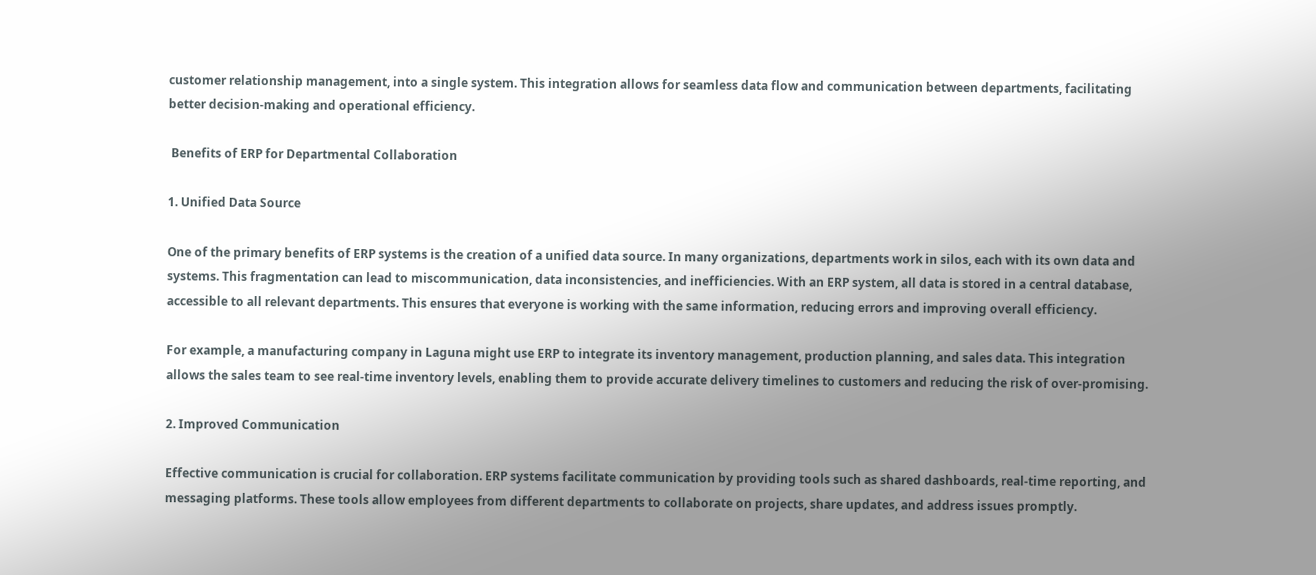customer relationship management, into a single system. This integration allows for seamless data flow and communication between departments, facilitating better decision-making and operational efficiency.

 Benefits of ERP for Departmental Collaboration

1. Unified Data Source

One of the primary benefits of ERP systems is the creation of a unified data source. In many organizations, departments work in silos, each with its own data and systems. This fragmentation can lead to miscommunication, data inconsistencies, and inefficiencies. With an ERP system, all data is stored in a central database, accessible to all relevant departments. This ensures that everyone is working with the same information, reducing errors and improving overall efficiency.

For example, a manufacturing company in Laguna might use ERP to integrate its inventory management, production planning, and sales data. This integration allows the sales team to see real-time inventory levels, enabling them to provide accurate delivery timelines to customers and reducing the risk of over-promising.

2. Improved Communication

Effective communication is crucial for collaboration. ERP systems facilitate communication by providing tools such as shared dashboards, real-time reporting, and messaging platforms. These tools allow employees from different departments to collaborate on projects, share updates, and address issues promptly.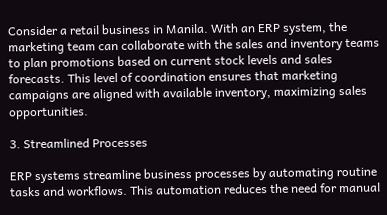Consider a retail business in Manila. With an ERP system, the marketing team can collaborate with the sales and inventory teams to plan promotions based on current stock levels and sales forecasts. This level of coordination ensures that marketing campaigns are aligned with available inventory, maximizing sales opportunities.

3. Streamlined Processes

ERP systems streamline business processes by automating routine tasks and workflows. This automation reduces the need for manual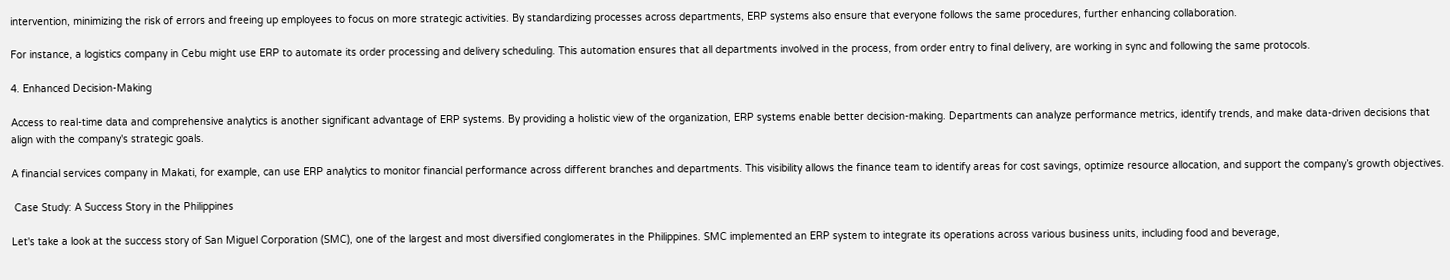intervention, minimizing the risk of errors and freeing up employees to focus on more strategic activities. By standardizing processes across departments, ERP systems also ensure that everyone follows the same procedures, further enhancing collaboration.

For instance, a logistics company in Cebu might use ERP to automate its order processing and delivery scheduling. This automation ensures that all departments involved in the process, from order entry to final delivery, are working in sync and following the same protocols.

4. Enhanced Decision-Making

Access to real-time data and comprehensive analytics is another significant advantage of ERP systems. By providing a holistic view of the organization, ERP systems enable better decision-making. Departments can analyze performance metrics, identify trends, and make data-driven decisions that align with the company's strategic goals.

A financial services company in Makati, for example, can use ERP analytics to monitor financial performance across different branches and departments. This visibility allows the finance team to identify areas for cost savings, optimize resource allocation, and support the company’s growth objectives.

 Case Study: A Success Story in the Philippines

Let's take a look at the success story of San Miguel Corporation (SMC), one of the largest and most diversified conglomerates in the Philippines. SMC implemented an ERP system to integrate its operations across various business units, including food and beverage,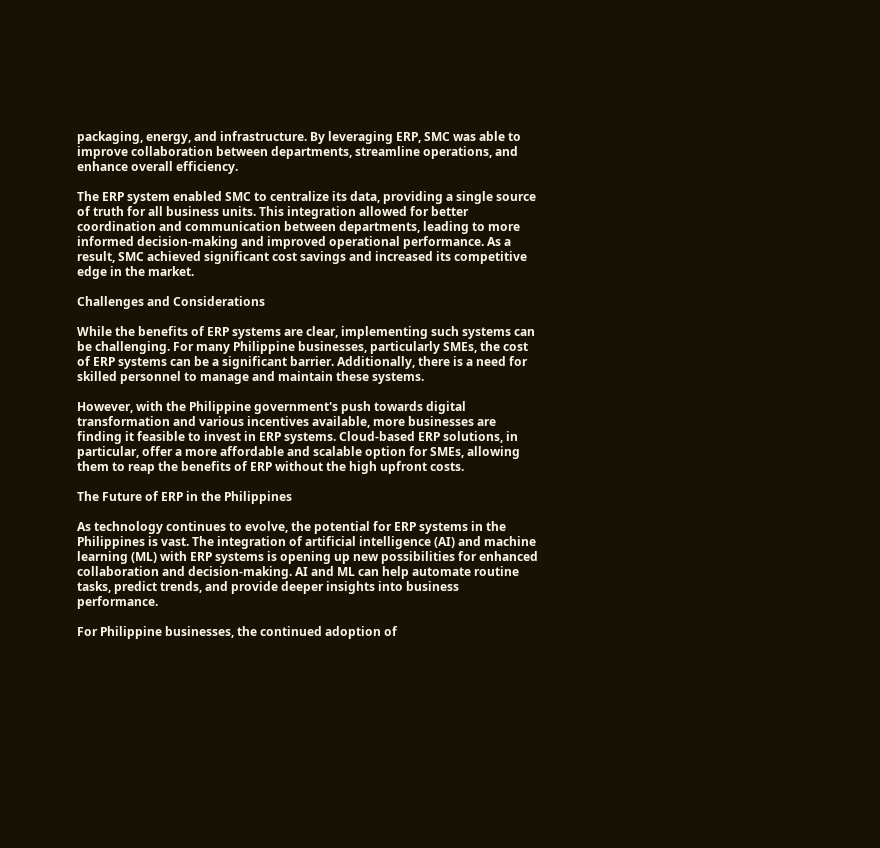packaging, energy, and infrastructure. By leveraging ERP, SMC was able to improve collaboration between departments, streamline operations, and enhance overall efficiency.

The ERP system enabled SMC to centralize its data, providing a single source of truth for all business units. This integration allowed for better coordination and communication between departments, leading to more informed decision-making and improved operational performance. As a result, SMC achieved significant cost savings and increased its competitive edge in the market.

Challenges and Considerations

While the benefits of ERP systems are clear, implementing such systems can be challenging. For many Philippine businesses, particularly SMEs, the cost of ERP systems can be a significant barrier. Additionally, there is a need for skilled personnel to manage and maintain these systems.

However, with the Philippine government's push towards digital transformation and various incentives available, more businesses are finding it feasible to invest in ERP systems. Cloud-based ERP solutions, in particular, offer a more affordable and scalable option for SMEs, allowing them to reap the benefits of ERP without the high upfront costs.

The Future of ERP in the Philippines

As technology continues to evolve, the potential for ERP systems in the Philippines is vast. The integration of artificial intelligence (AI) and machine learning (ML) with ERP systems is opening up new possibilities for enhanced collaboration and decision-making. AI and ML can help automate routine tasks, predict trends, and provide deeper insights into business performance.

For Philippine businesses, the continued adoption of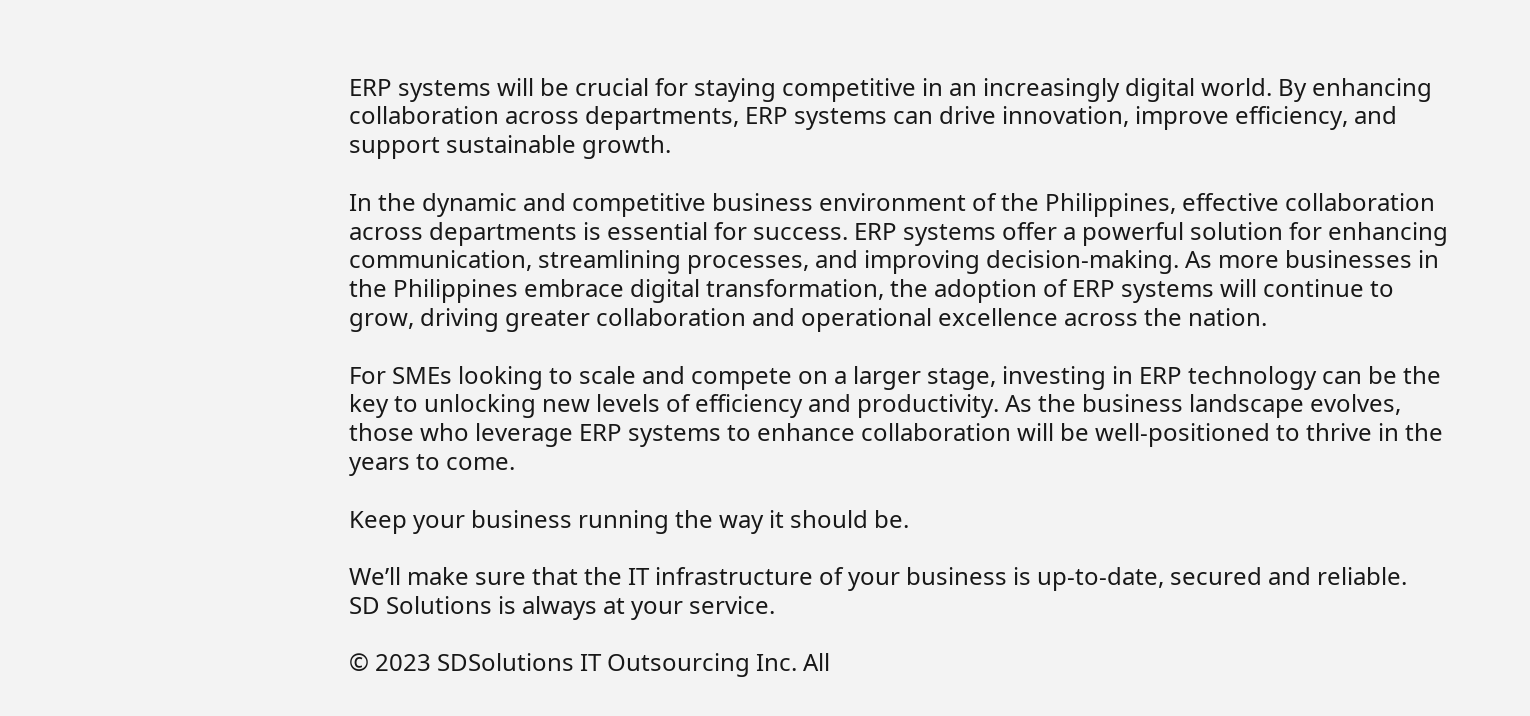ERP systems will be crucial for staying competitive in an increasingly digital world. By enhancing collaboration across departments, ERP systems can drive innovation, improve efficiency, and support sustainable growth.

In the dynamic and competitive business environment of the Philippines, effective collaboration across departments is essential for success. ERP systems offer a powerful solution for enhancing communication, streamlining processes, and improving decision-making. As more businesses in the Philippines embrace digital transformation, the adoption of ERP systems will continue to grow, driving greater collaboration and operational excellence across the nation.

For SMEs looking to scale and compete on a larger stage, investing in ERP technology can be the key to unlocking new levels of efficiency and productivity. As the business landscape evolves, those who leverage ERP systems to enhance collaboration will be well-positioned to thrive in the years to come.

Keep your business running the way it should be.

We’ll make sure that the IT infrastructure of your business is up-to-date, secured and reliable.
SD Solutions is always at your service.

© 2023 SDSolutions IT Outsourcing Inc. All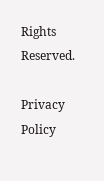Rights Reserved.

Privacy Policy